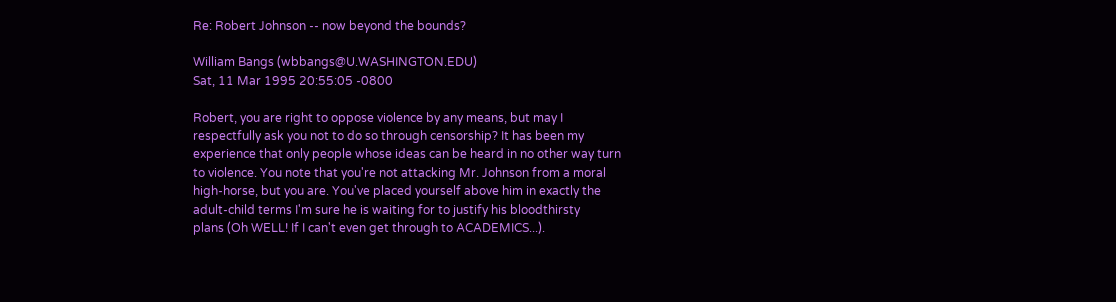Re: Robert Johnson -- now beyond the bounds?

William Bangs (wbbangs@U.WASHINGTON.EDU)
Sat, 11 Mar 1995 20:55:05 -0800

Robert, you are right to oppose violence by any means, but may I
respectfully ask you not to do so through censorship? It has been my
experience that only people whose ideas can be heard in no other way turn
to violence. You note that you're not attacking Mr. Johnson from a moral
high-horse, but you are. You've placed yourself above him in exactly the
adult-child terms I'm sure he is waiting for to justify his bloodthirsty
plans (Oh WELL! If I can't even get through to ACADEMICS...).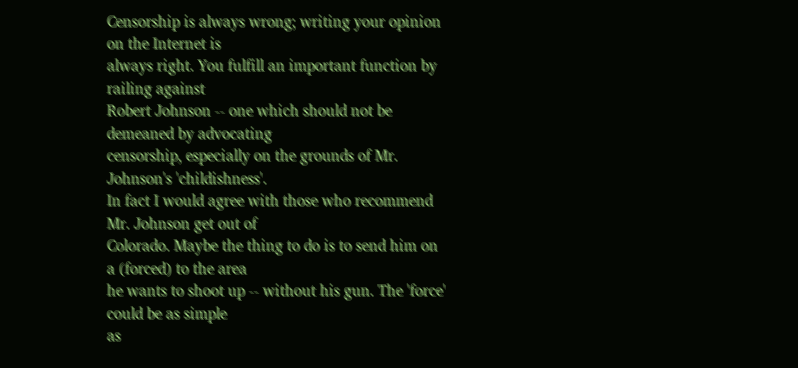Censorship is always wrong; writing your opinion on the Internet is
always right. You fulfill an important function by railing against
Robert Johnson -- one which should not be demeaned by advocating
censorship, especially on the grounds of Mr. Johnson's 'childishness'.
In fact I would agree with those who recommend Mr. Johnson get out of
Colorado. Maybe the thing to do is to send him on a (forced) to the area
he wants to shoot up -- without his gun. The 'force' could be as simple
as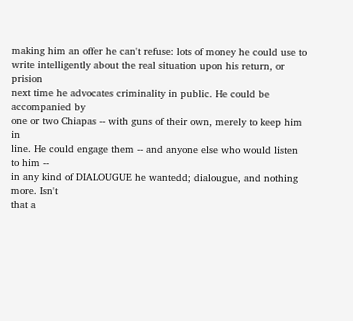making him an offer he can't refuse: lots of money he could use to
write intelligently about the real situation upon his return, or prision
next time he advocates criminality in public. He could be accompanied by
one or two Chiapas -- with guns of their own, merely to keep him in
line. He could engage them -- and anyone else who would listen to him --
in any kind of DIALOUGUE he wantedd; dialougue, and nothing more. Isn't
that a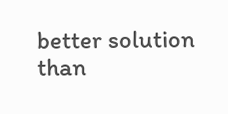better solution than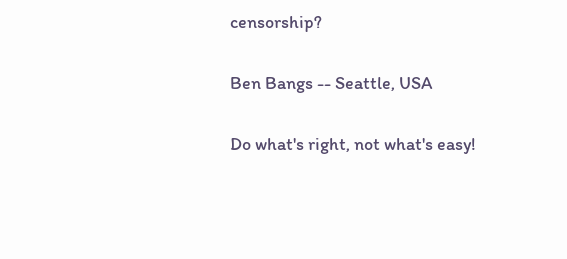censorship?

Ben Bangs -- Seattle, USA

Do what's right, not what's easy!